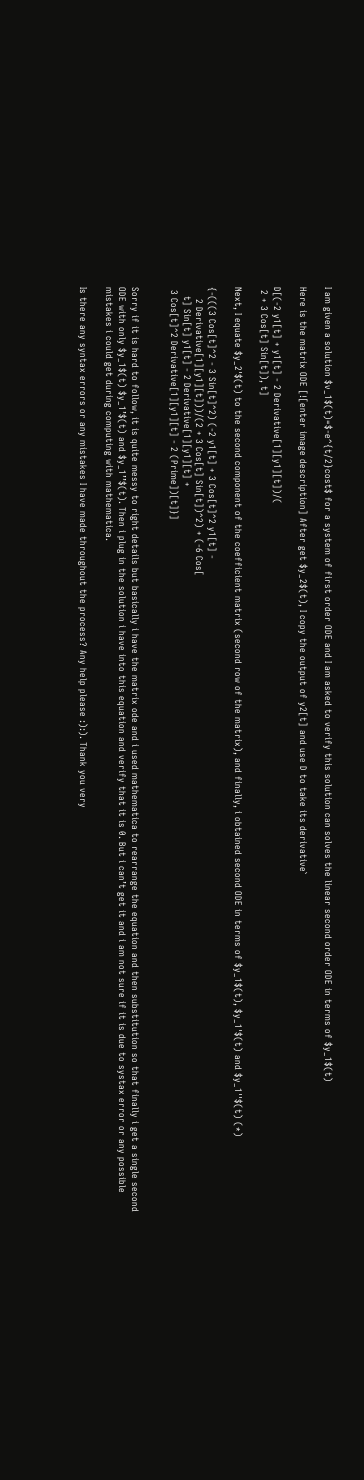I am given a solution $v_1$(t)=$-e^{t/2}cost$ for a system of first order ODE and I am asked to verify this solution can solves the linear second order ODE in terms of $y_1$(t)

Here is the matrix ODE [![enter image description] After get $y_2$(t), I copy the output of y2[t] and use D to take its derivative`

D[(-2 y1[t] + y1[t] - 2 Derivative[1][y1][t])/(
 2 + 3 Cos[t] Sin[t]), t]

Next, I equate $y_2'$(t) to the second component of the coefficient matrix (second row of the matrix), and finally, i obtained second ODE in terms of $y_1$(t), $y_1'$(t) and $y_1''$(t) (*)

{-(((3 Cos[t]^2 - 3 Sin[t]^2) (-2 y1[t] + 3 Cos[t]^2 y1[t] -
    2 Derivative[1][y1][t]))/(2 + 3 Cos[t] Sin[t])^2) + (-6 Cos[
   t] Sin[t] y1[t] - 2 Derivative[1][y1][t] +
 3 Cos[t]^2 Derivative[1][y1][t] - 2 (Prime])[t]}]


Sorry if it is hard to follow, it is quite messy to right details but basically i have the matrix ode and i used mathematica to rearrange the equation and then substitution so that finally i get a single second ODE with only $y_1$(t) $y_1’$(t) and $y_1’’$(t). Then i plug in the solution i have into this equation and verify that it is 0. But i can’t get it and i am not sure if it is due to systax error or any possible mistakes i could get during computing with mathematica.

Is there any syntax errors or any mistakes I have made throughout the process? Any help please :):). Thank you very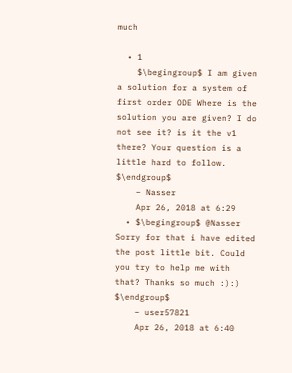much

  • 1
    $\begingroup$ I am given a solution for a system of first order ODE Where is the solution you are given? I do not see it? is it the v1 there? Your question is a little hard to follow. $\endgroup$
    – Nasser
    Apr 26, 2018 at 6:29
  • $\begingroup$ @Nasser Sorry for that i have edited the post little bit. Could you try to help me with that? Thanks so much :):) $\endgroup$
    – user57821
    Apr 26, 2018 at 6:40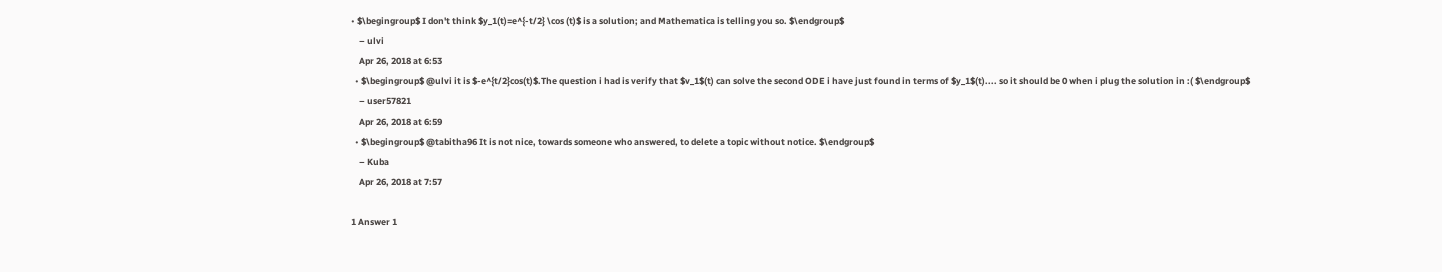• $\begingroup$ I don't think $y_1(t)=e^{-t/2} \cos (t)$ is a solution; and Mathematica is telling you so. $\endgroup$
    – ulvi
    Apr 26, 2018 at 6:53
  • $\begingroup$ @ulvi it is $-e^{t/2}cos(t)$.The question i had is verify that $v_1$(t) can solve the second ODE i have just found in terms of $y_1$(t).... so it should be 0 when i plug the solution in :( $\endgroup$
    – user57821
    Apr 26, 2018 at 6:59
  • $\begingroup$ @tabitha96 It is not nice, towards someone who answered, to delete a topic without notice. $\endgroup$
    – Kuba
    Apr 26, 2018 at 7:57

1 Answer 1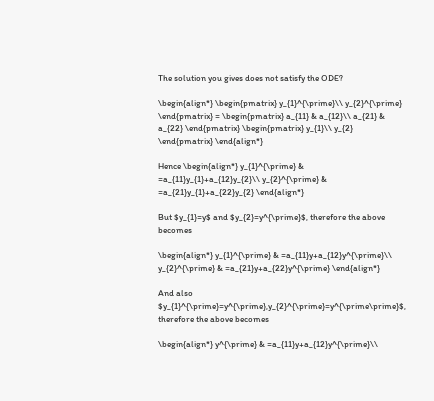The solution you gives does not satisfy the ODE?

\begin{align*} \begin{pmatrix} y_{1}^{\prime}\\ y_{2}^{\prime} \end{pmatrix} = \begin{pmatrix} a_{11} & a_{12}\\ a_{21} & a_{22} \end{pmatrix} \begin{pmatrix} y_{1}\\ y_{2} \end{pmatrix} \end{align*}

Hence \begin{align*} y_{1}^{\prime} & =a_{11}y_{1}+a_{12}y_{2}\\ y_{2}^{\prime} & =a_{21}y_{1}+a_{22}y_{2} \end{align*}

But $y_{1}=y$ and $y_{2}=y^{\prime}$, therefore the above becomes

\begin{align*} y_{1}^{\prime} & =a_{11}y+a_{12}y^{\prime}\\ y_{2}^{\prime} & =a_{21}y+a_{22}y^{\prime} \end{align*}

And also $y_{1}^{\prime}=y^{\prime},y_{2}^{\prime}=y^{\prime\prime}$, therefore the above becomes

\begin{align*} y^{\prime} & =a_{11}y+a_{12}y^{\prime}\\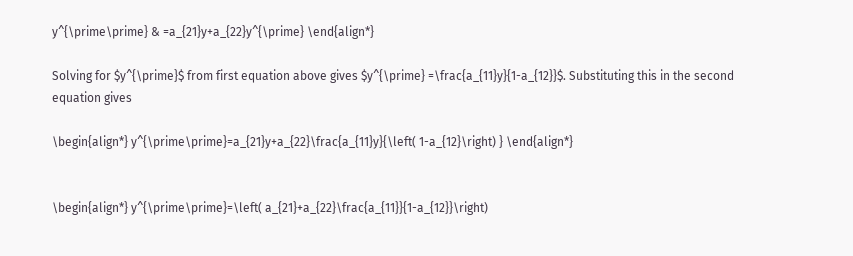y^{\prime\prime} & =a_{21}y+a_{22}y^{\prime} \end{align*}

Solving for $y^{\prime}$ from first equation above gives $y^{\prime} =\frac{a_{11}y}{1-a_{12}}$. Substituting this in the second equation gives

\begin{align*} y^{\prime\prime}=a_{21}y+a_{22}\frac{a_{11}y}{\left( 1-a_{12}\right) } \end{align*}


\begin{align*} y^{\prime\prime}=\left( a_{21}+a_{22}\frac{a_{11}}{1-a_{12}}\right)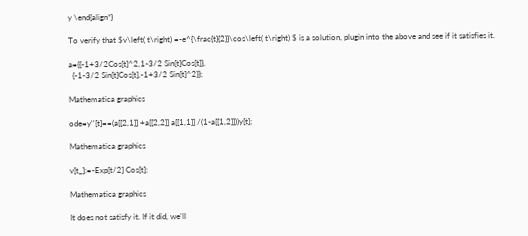y \end{align*}

To verify that $v\left( t\right) =-e^{\frac{t}{2}}\cos\left( t\right) $ is a solution, plugin into the above and see if it satisfies it.

a={{-1+3/2Cos[t]^2,1-3/2 Sin[t]Cos[t]},
  {-1-3/2 Sin[t]Cos[t],-1+3/2 Sin[t]^2}};

Mathematica graphics

ode=y''[t]==(a[[2,1]] +a[[2,2]] a[[1,1]] /(1-a[[1,2]]))y[t];

Mathematica graphics

v[t_]:=-Exp[t/2] Cos[t];

Mathematica graphics

It does not satisfy it. If it did, we'll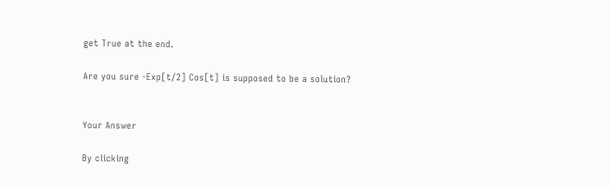get True at the end.

Are you sure -Exp[t/2] Cos[t] is supposed to be a solution?


Your Answer

By clicking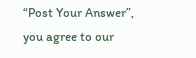“Post Your Answer”, you agree to our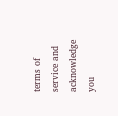terms of service and acknowledge you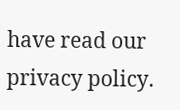have read our privacy policy.